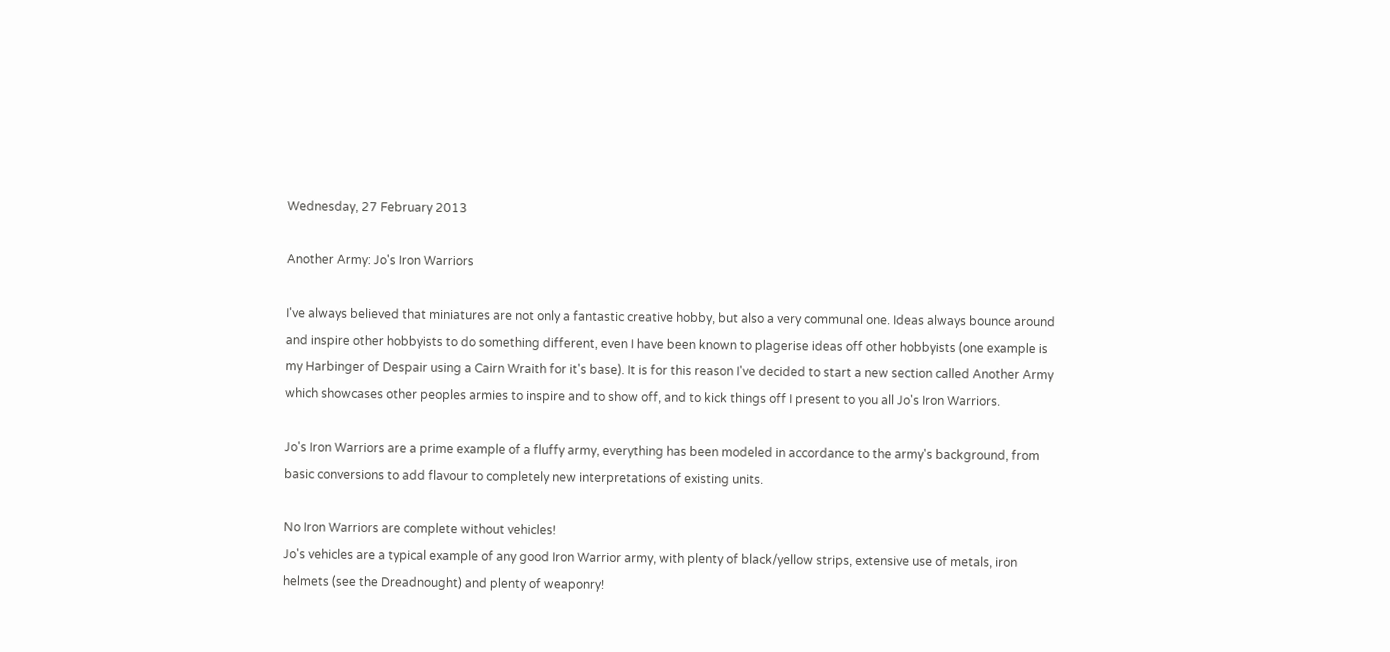Wednesday, 27 February 2013

Another Army: Jo's Iron Warriors

I've always believed that miniatures are not only a fantastic creative hobby, but also a very communal one. Ideas always bounce around and inspire other hobbyists to do something different, even I have been known to plagerise ideas off other hobbyists (one example is my Harbinger of Despair using a Cairn Wraith for it's base). It is for this reason I've decided to start a new section called Another Army which showcases other peoples armies to inspire and to show off, and to kick things off I present to you all Jo's Iron Warriors.

Jo's Iron Warriors are a prime example of a fluffy army, everything has been modeled in accordance to the army's background, from basic conversions to add flavour to completely new interpretations of existing units.

No Iron Warriors are complete without vehicles!
Jo's vehicles are a typical example of any good Iron Warrior army, with plenty of black/yellow strips, extensive use of metals, iron helmets (see the Dreadnought) and plenty of weaponry!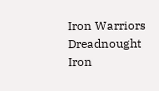Iron Warriors Dreadnought
Iron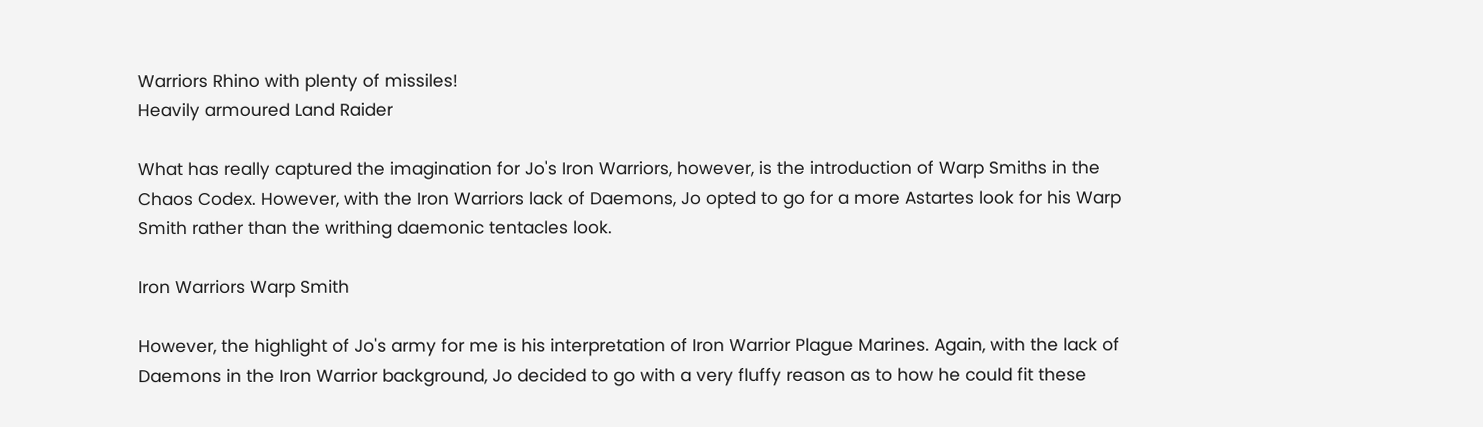Warriors Rhino with plenty of missiles!
Heavily armoured Land Raider

What has really captured the imagination for Jo's Iron Warriors, however, is the introduction of Warp Smiths in the Chaos Codex. However, with the Iron Warriors lack of Daemons, Jo opted to go for a more Astartes look for his Warp Smith rather than the writhing daemonic tentacles look.

Iron Warriors Warp Smith

However, the highlight of Jo's army for me is his interpretation of Iron Warrior Plague Marines. Again, with the lack of Daemons in the Iron Warrior background, Jo decided to go with a very fluffy reason as to how he could fit these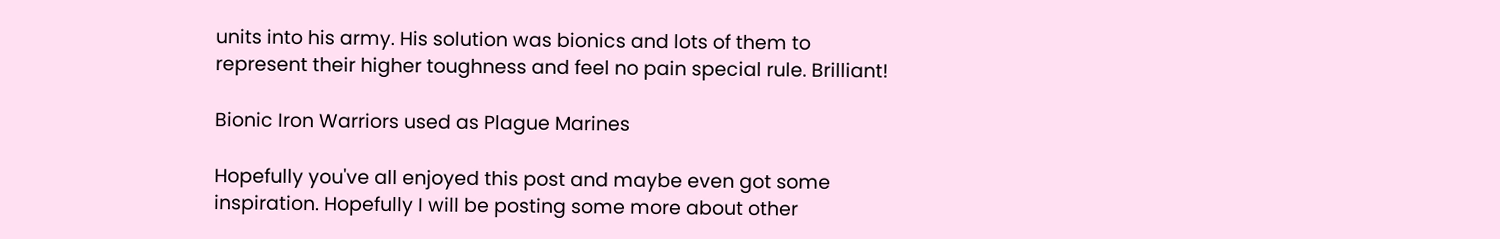units into his army. His solution was bionics and lots of them to represent their higher toughness and feel no pain special rule. Brilliant!

Bionic Iron Warriors used as Plague Marines

Hopefully you've all enjoyed this post and maybe even got some inspiration. Hopefully I will be posting some more about other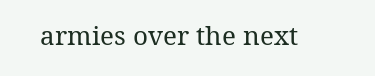armies over the next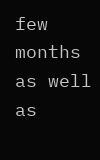few months as well as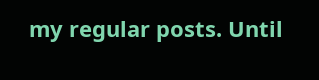my regular posts. Until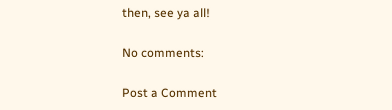then, see ya all!

No comments:

Post a Comment